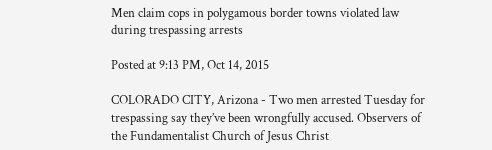Men claim cops in polygamous border towns violated law during trespassing arrests

Posted at 9:13 PM, Oct 14, 2015

COLORADO CITY, Arizona - Two men arrested Tuesday for trespassing say they’ve been wrongfully accused. Observers of the Fundamentalist Church of Jesus Christ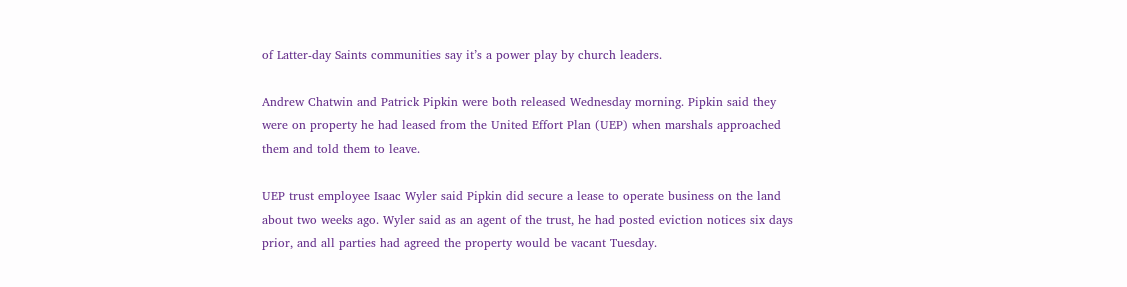of Latter-day Saints communities say it’s a power play by church leaders.

Andrew Chatwin and Patrick Pipkin were both released Wednesday morning. Pipkin said they were on property he had leased from the United Effort Plan (UEP) when marshals approached them and told them to leave.

UEP trust employee Isaac Wyler said Pipkin did secure a lease to operate business on the land about two weeks ago. Wyler said as an agent of the trust, he had posted eviction notices six days prior, and all parties had agreed the property would be vacant Tuesday.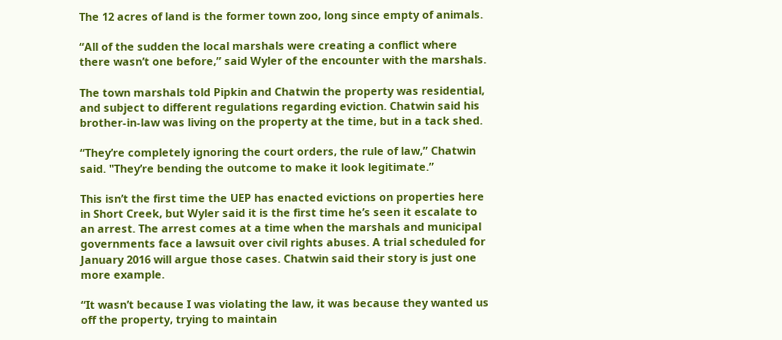The 12 acres of land is the former town zoo, long since empty of animals.

“All of the sudden the local marshals were creating a conflict where there wasn’t one before,” said Wyler of the encounter with the marshals.

The town marshals told Pipkin and Chatwin the property was residential, and subject to different regulations regarding eviction. Chatwin said his brother-in-law was living on the property at the time, but in a tack shed.

“They’re completely ignoring the court orders, the rule of law,” Chatwin said. "They’re bending the outcome to make it look legitimate.”

This isn’t the first time the UEP has enacted evictions on properties here in Short Creek, but Wyler said it is the first time he’s seen it escalate to an arrest. The arrest comes at a time when the marshals and municipal governments face a lawsuit over civil rights abuses. A trial scheduled for January 2016 will argue those cases. Chatwin said their story is just one more example.

“It wasn’t because I was violating the law, it was because they wanted us off the property, trying to maintain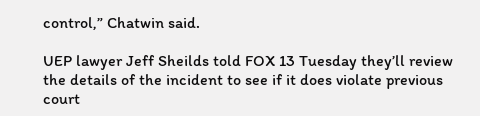control,” Chatwin said.

UEP lawyer Jeff Sheilds told FOX 13 Tuesday they’ll review the details of the incident to see if it does violate previous court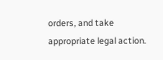orders, and take appropriate legal action.